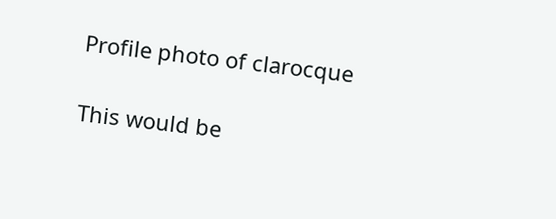Profile photo of clarocque

This would be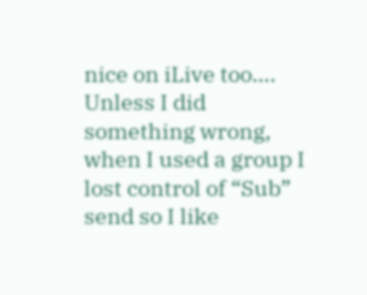nice on iLive too…. Unless I did something wrong, when I used a group I lost control of “Sub” send so I like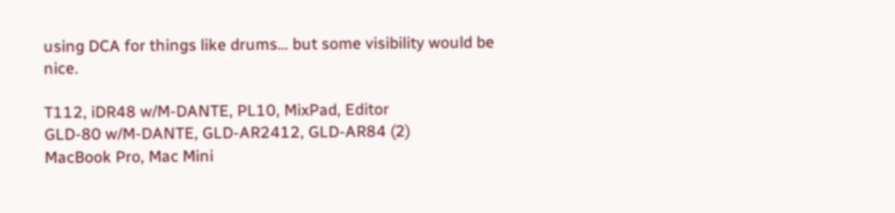using DCA for things like drums… but some visibility would be nice.

T112, iDR48 w/M-DANTE, PL10, MixPad, Editor
GLD-80 w/M-DANTE, GLD-AR2412, GLD-AR84 (2)
MacBook Pro, Mac Mini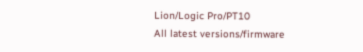Lion/Logic Pro/PT10
All latest versions/firmware